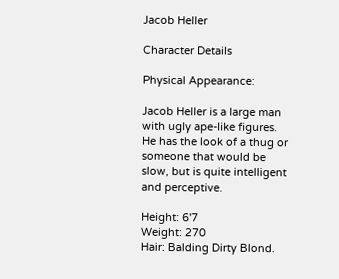Jacob Heller

Character Details

Physical Appearance:

Jacob Heller is a large man with ugly ape-like figures. He has the look of a thug or someone that would be slow, but is quite intelligent and perceptive.

Height: 6'7
Weight: 270
Hair: Balding Dirty Blond.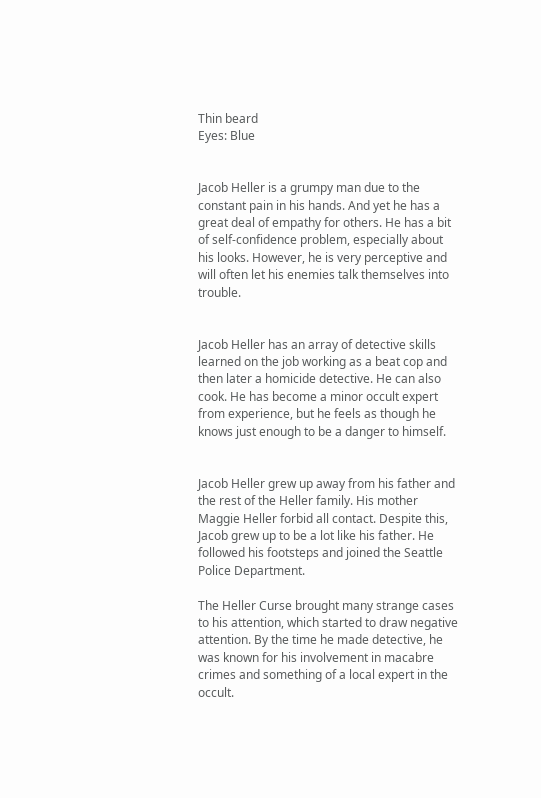Thin beard
Eyes: Blue


Jacob Heller is a grumpy man due to the constant pain in his hands. And yet he has a great deal of empathy for others. He has a bit of self-confidence problem, especially about his looks. However, he is very perceptive and will often let his enemies talk themselves into trouble.


Jacob Heller has an array of detective skills learned on the job working as a beat cop and then later a homicide detective. He can also cook. He has become a minor occult expert from experience, but he feels as though he knows just enough to be a danger to himself.


Jacob Heller grew up away from his father and the rest of the Heller family. His mother Maggie Heller forbid all contact. Despite this, Jacob grew up to be a lot like his father. He followed his footsteps and joined the Seattle Police Department.

The Heller Curse brought many strange cases to his attention, which started to draw negative attention. By the time he made detective, he was known for his involvement in macabre crimes and something of a local expert in the occult.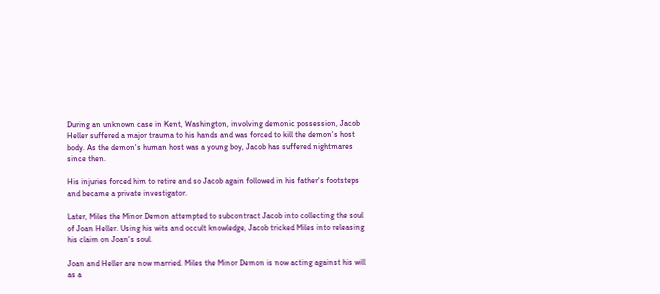During an unknown case in Kent, Washington, involving demonic possession, Jacob Heller suffered a major trauma to his hands and was forced to kill the demon's host body. As the demon's human host was a young boy, Jacob has suffered nightmares since then.

His injuries forced him to retire and so Jacob again followed in his father's footsteps and became a private investigator.

Later, Miles the Minor Demon attempted to subcontract Jacob into collecting the soul of Joan Heller. Using his wits and occult knowledge, Jacob tricked Miles into releasing his claim on Joan's soul.

Joan and Heller are now married. Miles the Minor Demon is now acting against his will as a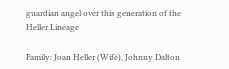guardian angel over this generation of the Heller Lineage

Family: Joan Heller (Wife), Johnny Dalton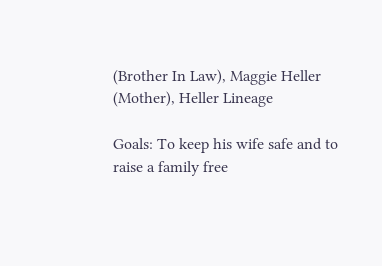(Brother In Law), Maggie Heller (Mother), Heller Lineage

Goals: To keep his wife safe and to raise a family free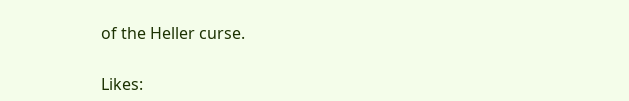of the Heller curse.

Likes: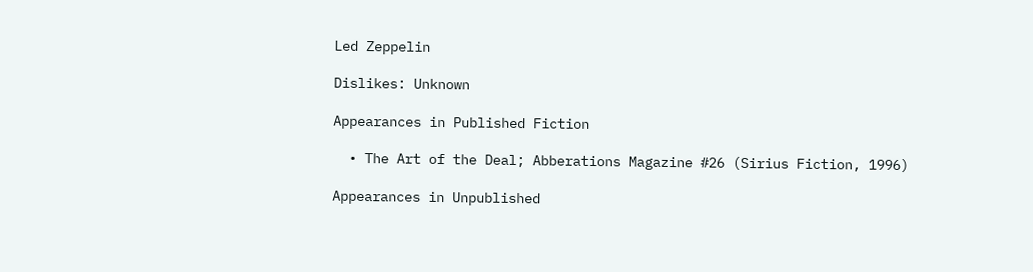Led Zeppelin

Dislikes: Unknown

Appearances in Published Fiction

  • The Art of the Deal; Abberations Magazine #26 (Sirius Fiction, 1996)

Appearances in Unpublished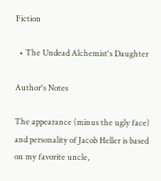Fiction

  • The Undead Alchemist's Daughter

Author's Notes

The appearance (minus the ugly face) and personality of Jacob Heller is based on my favorite uncle,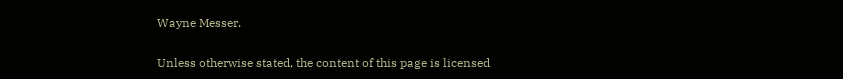Wayne Messer.

Unless otherwise stated, the content of this page is licensed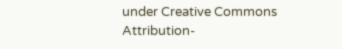under Creative Commons Attribution-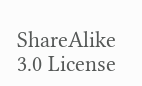ShareAlike 3.0 License